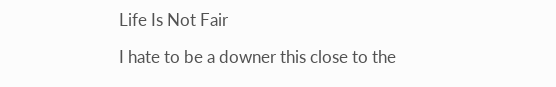Life Is Not Fair

I hate to be a downer this close to the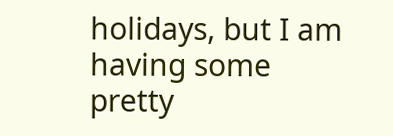holidays, but I am having some pretty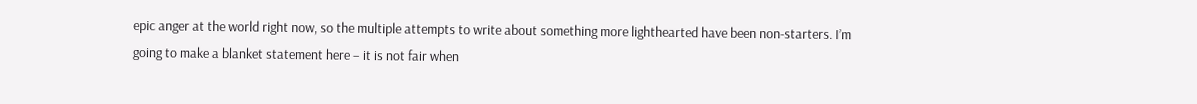epic anger at the world right now, so the multiple attempts to write about something more lighthearted have been non-starters. I’m going to make a blanket statement here – it is not fair when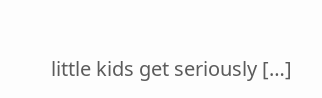little kids get seriously […]